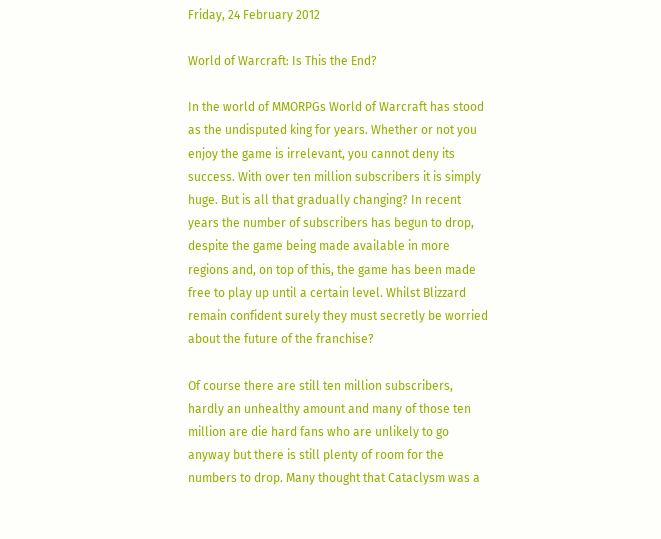Friday, 24 February 2012

World of Warcraft: Is This the End?

In the world of MMORPGs World of Warcraft has stood as the undisputed king for years. Whether or not you enjoy the game is irrelevant, you cannot deny its success. With over ten million subscribers it is simply huge. But is all that gradually changing? In recent years the number of subscribers has begun to drop, despite the game being made available in more regions and, on top of this, the game has been made free to play up until a certain level. Whilst Blizzard remain confident surely they must secretly be worried about the future of the franchise?

Of course there are still ten million subscribers, hardly an unhealthy amount and many of those ten million are die hard fans who are unlikely to go anyway but there is still plenty of room for the numbers to drop. Many thought that Cataclysm was a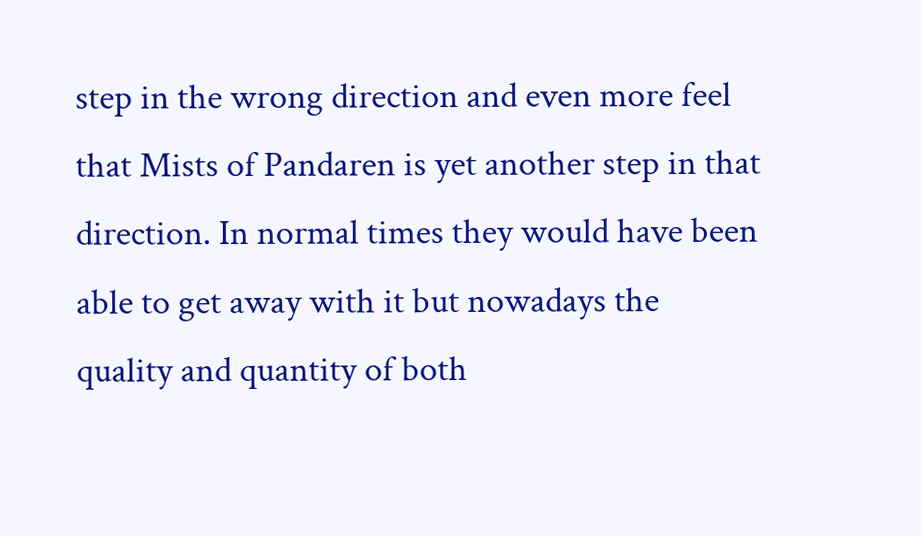step in the wrong direction and even more feel that Mists of Pandaren is yet another step in that direction. In normal times they would have been able to get away with it but nowadays the quality and quantity of both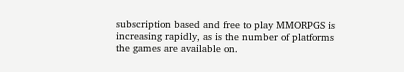subscription based and free to play MMORPGS is increasing rapidly, as is the number of platforms the games are available on.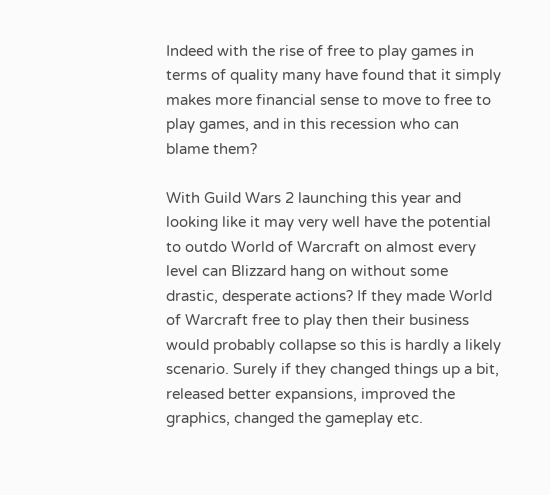Indeed with the rise of free to play games in terms of quality many have found that it simply makes more financial sense to move to free to play games, and in this recession who can blame them?

With Guild Wars 2 launching this year and looking like it may very well have the potential to outdo World of Warcraft on almost every level can Blizzard hang on without some drastic, desperate actions? If they made World of Warcraft free to play then their business would probably collapse so this is hardly a likely scenario. Surely if they changed things up a bit, released better expansions, improved the graphics, changed the gameplay etc.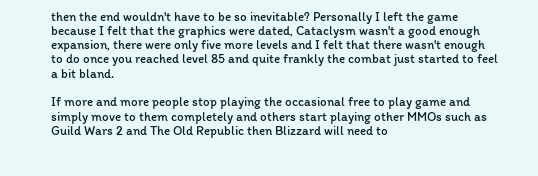then the end wouldn't have to be so inevitable? Personally I left the game because I felt that the graphics were dated, Cataclysm wasn't a good enough expansion, there were only five more levels and I felt that there wasn't enough to do once you reached level 85 and quite frankly the combat just started to feel a bit bland.

If more and more people stop playing the occasional free to play game and simply move to them completely and others start playing other MMOs such as Guild Wars 2 and The Old Republic then Blizzard will need to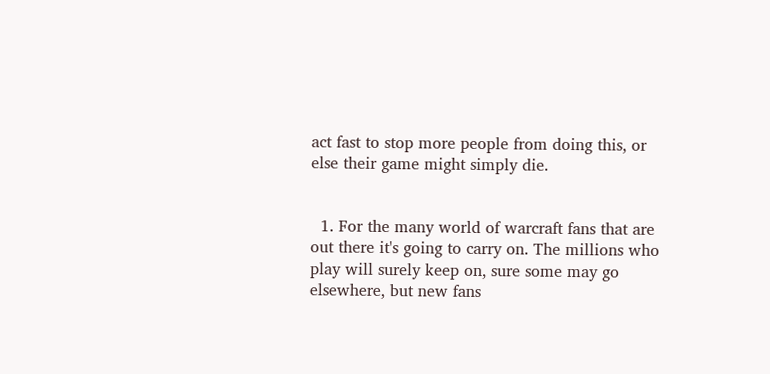act fast to stop more people from doing this, or else their game might simply die.


  1. For the many world of warcraft fans that are out there it's going to carry on. The millions who play will surely keep on, sure some may go elsewhere, but new fans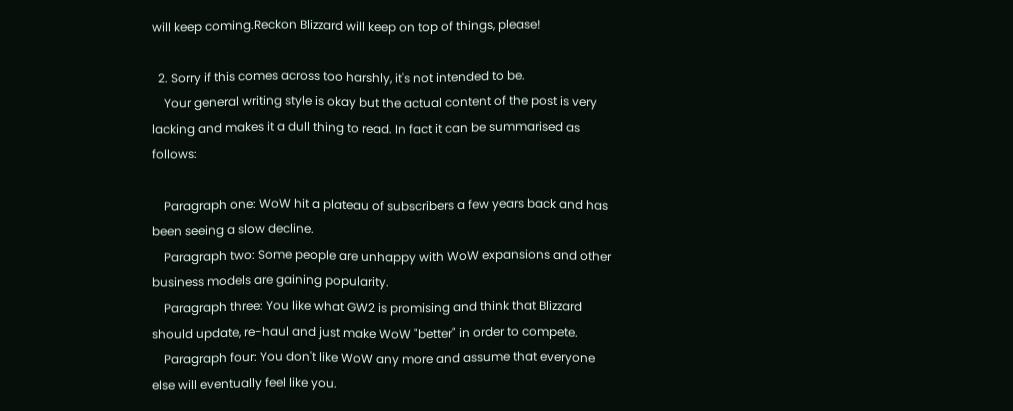will keep coming.Reckon Blizzard will keep on top of things, please!

  2. Sorry if this comes across too harshly, it's not intended to be.
    Your general writing style is okay but the actual content of the post is very lacking and makes it a dull thing to read. In fact it can be summarised as follows:

    Paragraph one: WoW hit a plateau of subscribers a few years back and has been seeing a slow decline.
    Paragraph two: Some people are unhappy with WoW expansions and other business models are gaining popularity.
    Paragraph three: You like what GW2 is promising and think that Blizzard should update, re-haul and just make WoW "better" in order to compete.
    Paragraph four: You don't like WoW any more and assume that everyone else will eventually feel like you.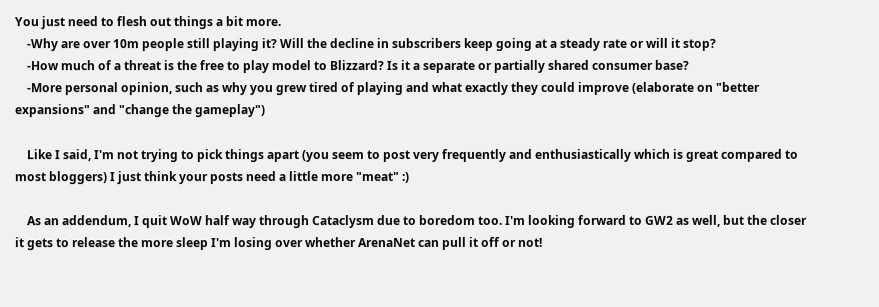You just need to flesh out things a bit more.
    -Why are over 10m people still playing it? Will the decline in subscribers keep going at a steady rate or will it stop?
    -How much of a threat is the free to play model to Blizzard? Is it a separate or partially shared consumer base?
    -More personal opinion, such as why you grew tired of playing and what exactly they could improve (elaborate on "better expansions" and "change the gameplay")

    Like I said, I'm not trying to pick things apart (you seem to post very frequently and enthusiastically which is great compared to most bloggers) I just think your posts need a little more "meat" :)

    As an addendum, I quit WoW half way through Cataclysm due to boredom too. I'm looking forward to GW2 as well, but the closer it gets to release the more sleep I'm losing over whether ArenaNet can pull it off or not!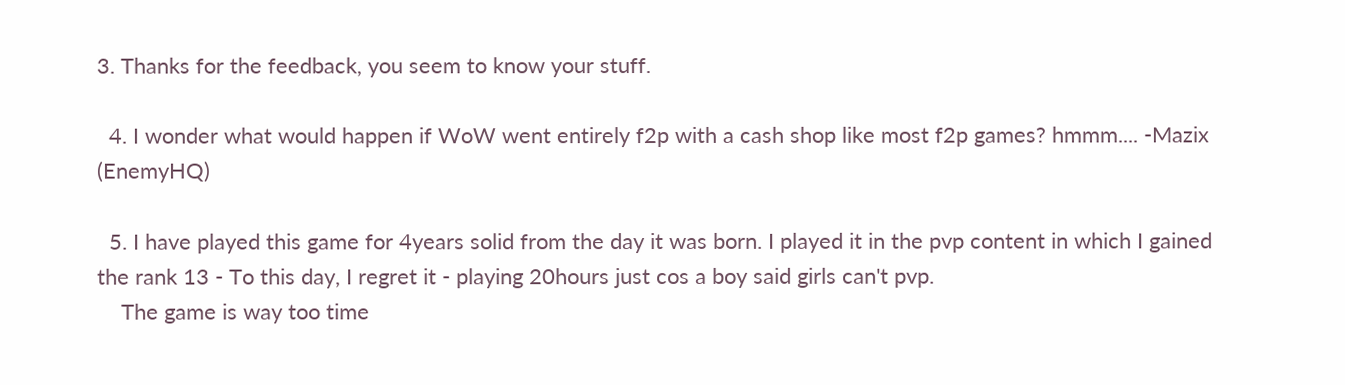3. Thanks for the feedback, you seem to know your stuff.

  4. I wonder what would happen if WoW went entirely f2p with a cash shop like most f2p games? hmmm.... -Mazix (EnemyHQ)

  5. I have played this game for 4years solid from the day it was born. I played it in the pvp content in which I gained the rank 13 - To this day, I regret it - playing 20hours just cos a boy said girls can't pvp.
    The game is way too time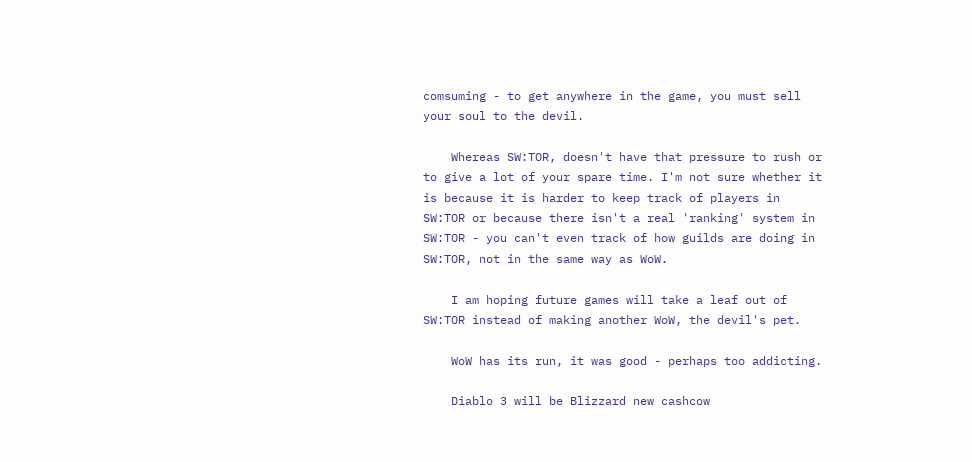comsuming - to get anywhere in the game, you must sell your soul to the devil.

    Whereas SW:TOR, doesn't have that pressure to rush or to give a lot of your spare time. I'm not sure whether it is because it is harder to keep track of players in SW:TOR or because there isn't a real 'ranking' system in SW:TOR - you can't even track of how guilds are doing in SW:TOR, not in the same way as WoW.

    I am hoping future games will take a leaf out of SW:TOR instead of making another WoW, the devil's pet.

    WoW has its run, it was good - perhaps too addicting.

    Diablo 3 will be Blizzard new cashcow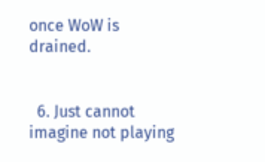once WoW is drained.


  6. Just cannot imagine not playing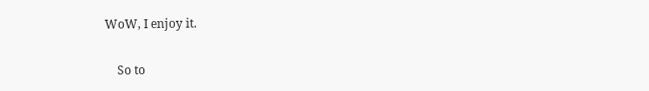WoW, I enjoy it.

    So to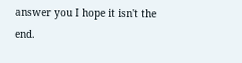answer you I hope it isn't the end.